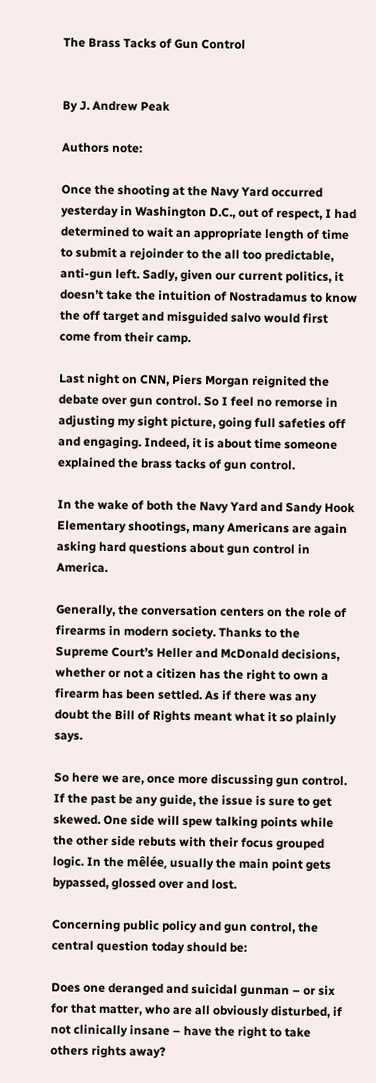The Brass Tacks of Gun Control


By J. Andrew Peak

Authors note:

Once the shooting at the Navy Yard occurred yesterday in Washington D.C., out of respect, I had determined to wait an appropriate length of time to submit a rejoinder to the all too predictable, anti-gun left. Sadly, given our current politics, it doesn’t take the intuition of Nostradamus to know the off target and misguided salvo would first come from their camp.

Last night on CNN, Piers Morgan reignited the debate over gun control. So I feel no remorse in adjusting my sight picture, going full safeties off and engaging. Indeed, it is about time someone explained the brass tacks of gun control.

In the wake of both the Navy Yard and Sandy Hook Elementary shootings, many Americans are again asking hard questions about gun control in America.

Generally, the conversation centers on the role of firearms in modern society. Thanks to the Supreme Court’s Heller and McDonald decisions, whether or not a citizen has the right to own a firearm has been settled. As if there was any doubt the Bill of Rights meant what it so plainly says.

So here we are, once more discussing gun control. If the past be any guide, the issue is sure to get skewed. One side will spew talking points while the other side rebuts with their focus grouped logic. In the mêlée, usually the main point gets bypassed, glossed over and lost.

Concerning public policy and gun control, the central question today should be:

Does one deranged and suicidal gunman – or six for that matter, who are all obviously disturbed, if not clinically insane – have the right to take others rights away?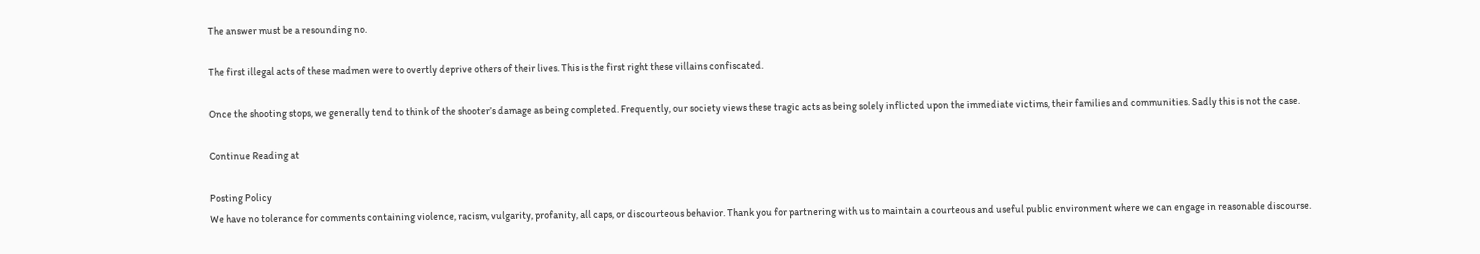The answer must be a resounding no.

The first illegal acts of these madmen were to overtly deprive others of their lives. This is the first right these villains confiscated.

Once the shooting stops, we generally tend to think of the shooter’s damage as being completed. Frequently, our society views these tragic acts as being solely inflicted upon the immediate victims, their families and communities. Sadly this is not the case.

Continue Reading at

Posting Policy
We have no tolerance for comments containing violence, racism, vulgarity, profanity, all caps, or discourteous behavior. Thank you for partnering with us to maintain a courteous and useful public environment where we can engage in reasonable discourse.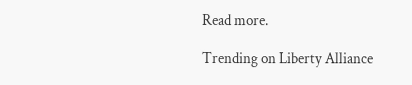Read more.

Trending on Liberty Alliance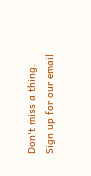Don't miss a thing. Sign up for our email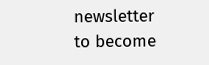newsletter to become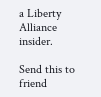a Liberty Alliance insider.

Send this to friend